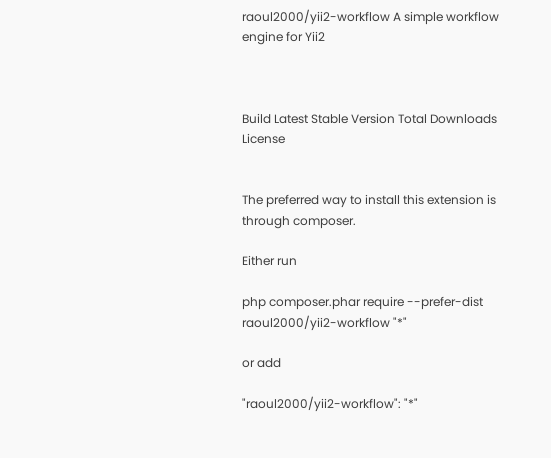raoul2000/yii2-workflow A simple workflow engine for Yii2



Build Latest Stable Version Total Downloads License


The preferred way to install this extension is through composer.

Either run

php composer.phar require --prefer-dist raoul2000/yii2-workflow "*"

or add

"raoul2000/yii2-workflow": "*"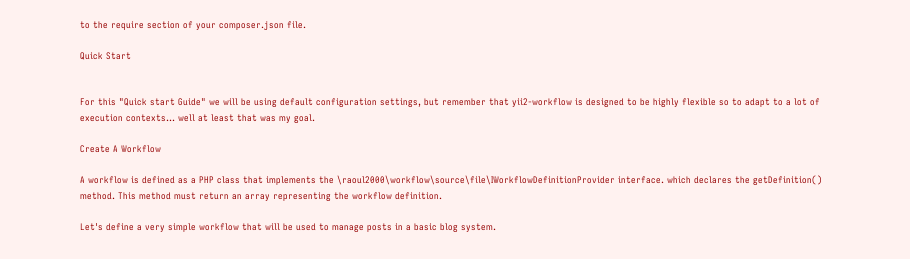to the require section of your composer.json file.

Quick Start


For this "Quick start Guide" we will be using default configuration settings, but remember that yii2-workflow is designed to be highly flexible so to adapt to a lot of execution contexts... well at least that was my goal.

Create A Workflow

A workflow is defined as a PHP class that implements the \raoul2000\workflow\source\file\IWorkflowDefinitionProvider interface. which declares the getDefinition() method. This method must return an array representing the workflow definition.

Let's define a very simple workflow that will be used to manage posts in a basic blog system.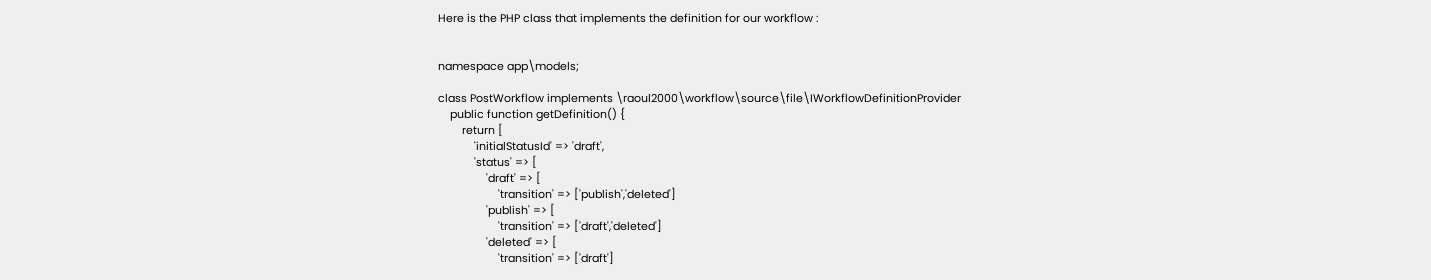Here is the PHP class that implements the definition for our workflow :


namespace app\models;

class PostWorkflow implements \raoul2000\workflow\source\file\IWorkflowDefinitionProvider
    public function getDefinition() {
        return [
            'initialStatusId' => 'draft',
            'status' => [
                'draft' => [
                    'transition' => ['publish','deleted']
                'publish' => [
                    'transition' => ['draft','deleted']
                'deleted' => [
                    'transition' => ['draft']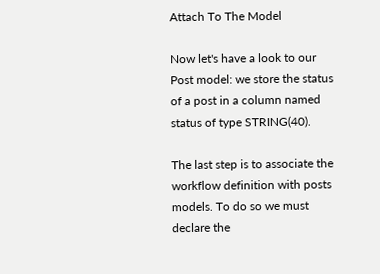Attach To The Model

Now let's have a look to our Post model: we store the status of a post in a column named status of type STRING(40).

The last step is to associate the workflow definition with posts models. To do so we must declare the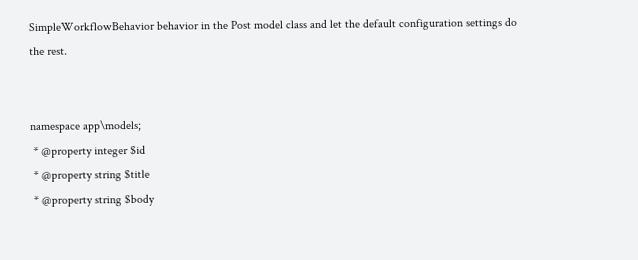SimpleWorkflowBehavior behavior in the Post model class and let the default configuration settings do the rest.


namespace app\models;
 * @property integer $id
 * @property string $title
 * @property string $body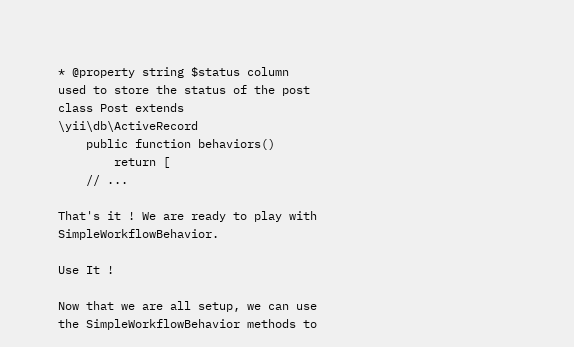* @property string $status column used to store the status of the post
class Post extends \yii\db\ActiveRecord
    public function behaviors()
        return [
    // ...

That's it ! We are ready to play with SimpleWorkflowBehavior.

Use It !

Now that we are all setup, we can use the SimpleWorkflowBehavior methods to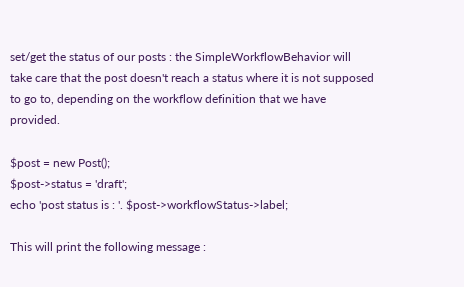set/get the status of our posts : the SimpleWorkflowBehavior will take care that the post doesn't reach a status where it is not supposed to go to, depending on the workflow definition that we have provided.

$post = new Post();
$post->status = 'draft';
echo 'post status is : '. $post->workflowStatus->label;

This will print the following message :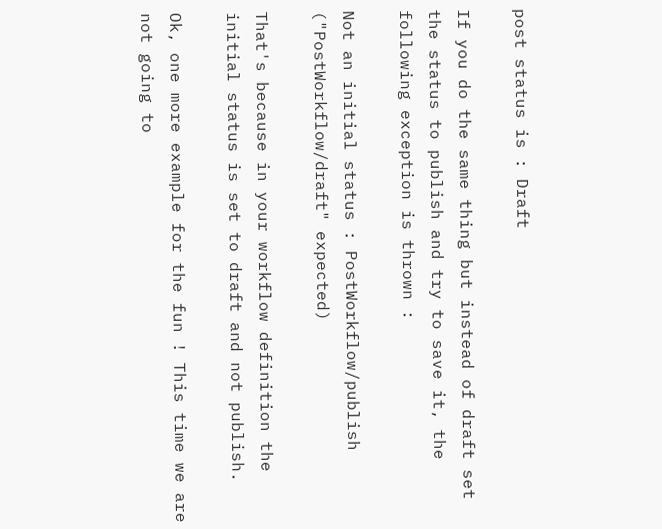post status is : Draft

If you do the same thing but instead of draft set the status to publish and try to save it, the following exception is thrown :

Not an initial status : PostWorkflow/publish ("PostWorkflow/draft" expected)

That's because in your workflow definition the initial status is set to draft and not publish.

Ok, one more example for the fun ! This time we are not going to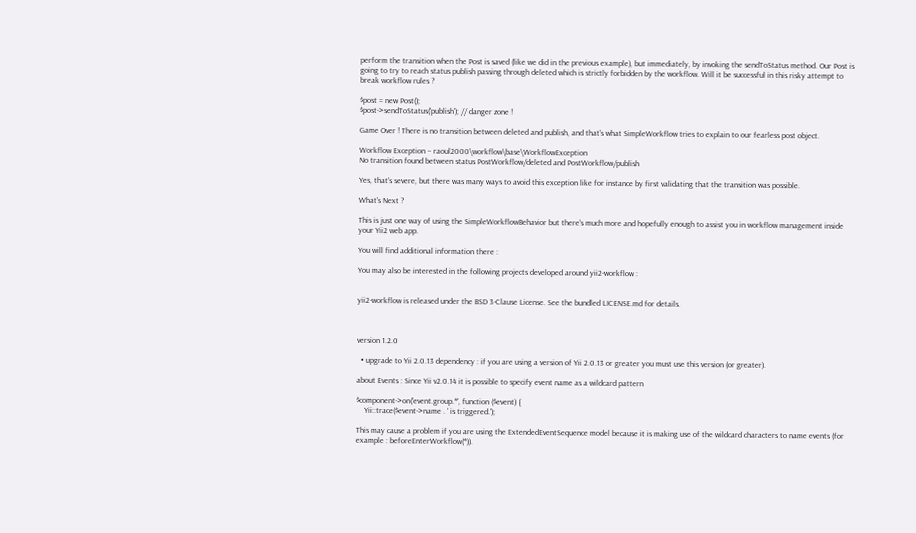perform the transition when the Post is saved (like we did in the previous example), but immediately, by invoking the sendToStatus method. Our Post is going to try to reach status publish passing through deleted which is strictly forbidden by the workflow. Will it be successful in this risky attempt to break workflow rules ?

$post = new Post();
$post->sendToStatus('publish'); // danger zone !

Game Over ! There is no transition between deleted and publish, and that's what SimpleWorkflow tries to explain to our fearless post object.

Workflow Exception – raoul2000\workflow\base\WorkflowException
No transition found between status PostWorkflow/deleted and PostWorkflow/publish

Yes, that's severe, but there was many ways to avoid this exception like for instance by first validating that the transition was possible.

What's Next ?

This is just one way of using the SimpleWorkflowBehavior but there's much more and hopefully enough to assist you in workflow management inside your Yii2 web app.

You will find additional information there :

You may also be interested in the following projects developed around yii2-workflow :


yii2-workflow is released under the BSD 3-Clause License. See the bundled LICENSE.md for details.



version 1.2.0

  • upgrade to Yii 2.0.13 dependency : if you are using a version of Yii 2.0.13 or greater you must use this version (or greater).

about Events : Since Yii v2.0.14 it is possible to specify event name as a wildcard pattern

$component->on('event.group.*', function ($event) {
    Yii::trace($event->name . ' is triggered.');

This may cause a problem if you are using the ExtendedEventSequence model because it is making use of the wildcard characters to name events (for example : beforeEnterWorkflow(*)).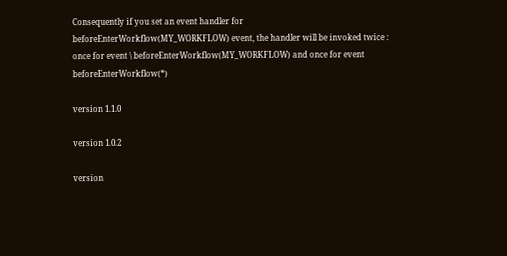Consequently if you set an event handler for beforeEnterWorkflow(MY_WORKFLOW) event, the handler will be invoked twice : once for event \ beforeEnterWorkflow(MY_WORKFLOW) and once for event beforeEnterWorkflow(*)

version 1.1.0

version 1.0.2

version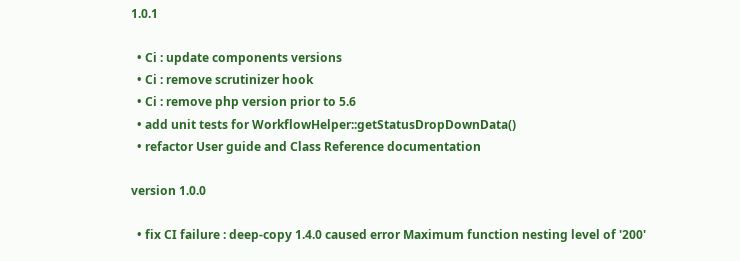1.0.1

  • Ci : update components versions
  • Ci : remove scrutinizer hook
  • Ci : remove php version prior to 5.6
  • add unit tests for WorkflowHelper::getStatusDropDownData()
  • refactor User guide and Class Reference documentation

version 1.0.0

  • fix CI failure : deep-copy 1.4.0 caused error Maximum function nesting level of '200'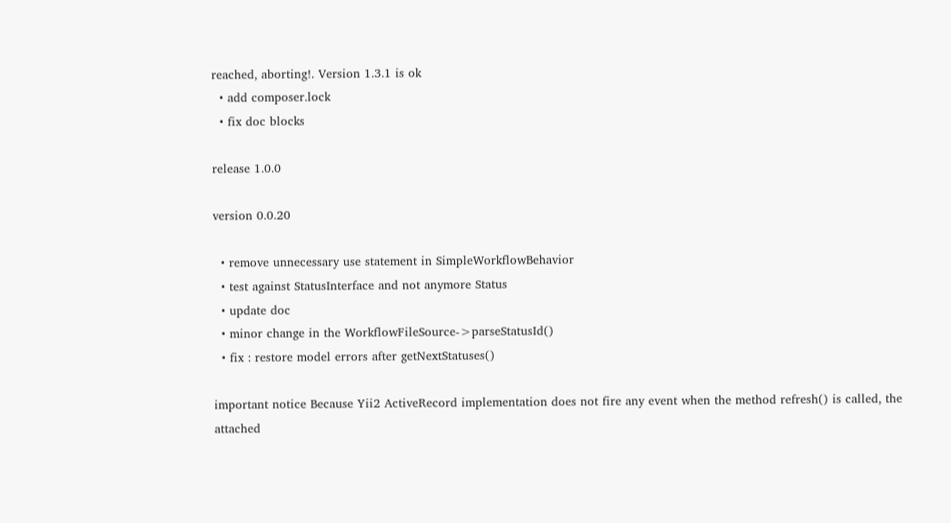reached, aborting!. Version 1.3.1 is ok
  • add composer.lock
  • fix doc blocks

release 1.0.0

version 0.0.20

  • remove unnecessary use statement in SimpleWorkflowBehavior
  • test against StatusInterface and not anymore Status
  • update doc
  • minor change in the WorkflowFileSource->parseStatusId()
  • fix : restore model errors after getNextStatuses()

important notice Because Yii2 ActiveRecord implementation does not fire any event when the method refresh() is called, the attached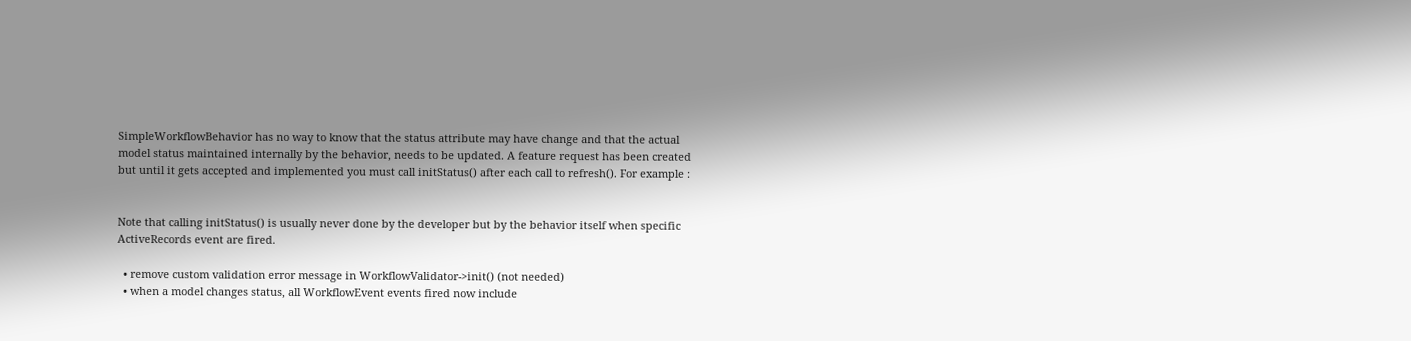SimpleWorkflowBehavior has no way to know that the status attribute may have change and that the actual model status maintained internally by the behavior, needs to be updated. A feature request has been created but until it gets accepted and implemented you must call initStatus() after each call to refresh(). For example :


Note that calling initStatus() is usually never done by the developer but by the behavior itself when specific ActiveRecords event are fired.

  • remove custom validation error message in WorkflowValidator->init() (not needed)
  • when a model changes status, all WorkflowEvent events fired now include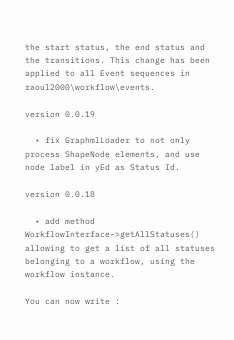the start status, the end status and the transitions. This change has been applied to all Event sequences in raoul2000\workflow\events.

version 0.0.19

  • fix GraphmlLoader to not only process ShapeNode elements, and use node label in yEd as Status Id.

version 0.0.18

  • add method WorkflowInterface->getAllStatuses() allowing to get a list of all statuses belonging to a workflow, using the workflow instance.

You can now write :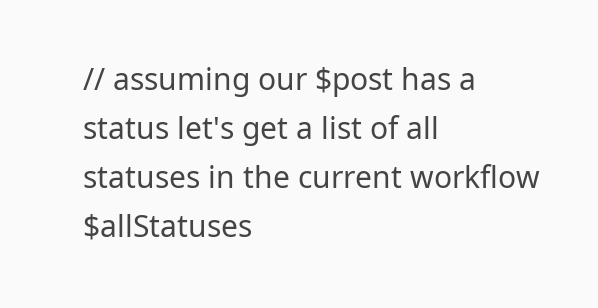// assuming our $post has a status let's get a list of all statuses in the current workflow
$allStatuses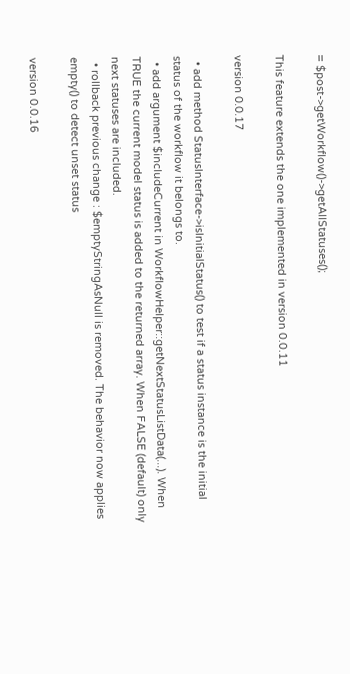= $post->getWorkflow()->getAllStatuses();

This feature extends the one implemented in version 0.0.11

version 0.0.17

  • add method StatusInterface->isInitialStatus() to test if a status instance is the initial status of the workflow it belongs to.
  • add argument $includeCurrent in WorkflowHelper::getNextStatusListData(...). When TRUE the current model status is added to the returned array. When FALSE (default) only next statuses are included.
  • rollback previous change : $emptyStringAsNull is removed. The behavior now applies empty() to detect unset status

version 0.0.16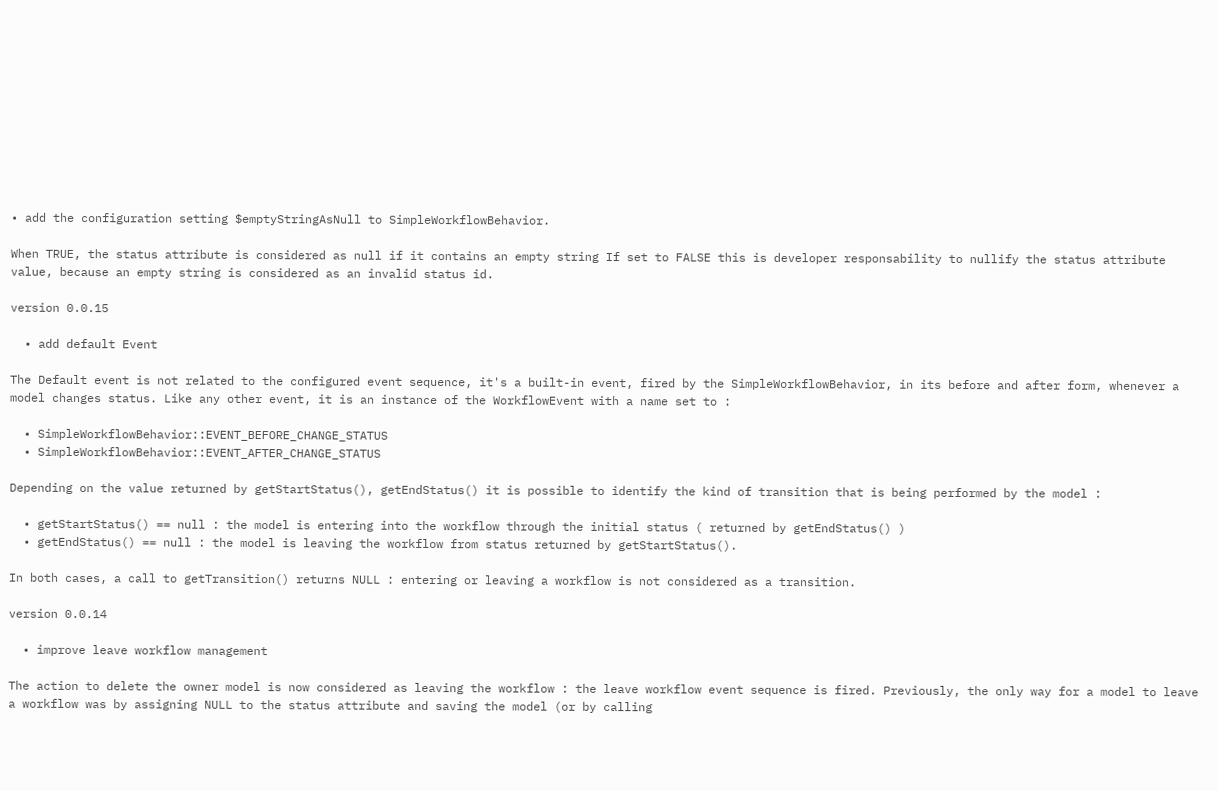• add the configuration setting $emptyStringAsNull to SimpleWorkflowBehavior.

When TRUE, the status attribute is considered as null if it contains an empty string If set to FALSE this is developer responsability to nullify the status attribute value, because an empty string is considered as an invalid status id.

version 0.0.15

  • add default Event

The Default event is not related to the configured event sequence, it's a built-in event, fired by the SimpleWorkflowBehavior, in its before and after form, whenever a model changes status. Like any other event, it is an instance of the WorkflowEvent with a name set to :

  • SimpleWorkflowBehavior::EVENT_BEFORE_CHANGE_STATUS
  • SimpleWorkflowBehavior::EVENT_AFTER_CHANGE_STATUS

Depending on the value returned by getStartStatus(), getEndStatus() it is possible to identify the kind of transition that is being performed by the model :

  • getStartStatus() == null : the model is entering into the workflow through the initial status ( returned by getEndStatus() )
  • getEndStatus() == null : the model is leaving the workflow from status returned by getStartStatus().

In both cases, a call to getTransition() returns NULL : entering or leaving a workflow is not considered as a transition.

version 0.0.14

  • improve leave workflow management

The action to delete the owner model is now considered as leaving the workflow : the leave workflow event sequence is fired. Previously, the only way for a model to leave a workflow was by assigning NULL to the status attribute and saving the model (or by calling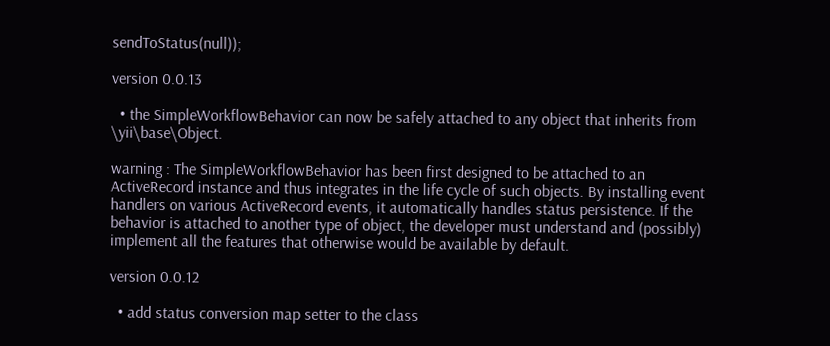sendToStatus(null));

version 0.0.13

  • the SimpleWorkflowBehavior can now be safely attached to any object that inherits from \yii\base\Object.

warning : The SimpleWorkflowBehavior has been first designed to be attached to an ActiveRecord instance and thus integrates in the life cycle of such objects. By installing event handlers on various ActiveRecord events, it automatically handles status persistence. If the behavior is attached to another type of object, the developer must understand and (possibly) implement all the features that otherwise would be available by default.

version 0.0.12

  • add status conversion map setter to the class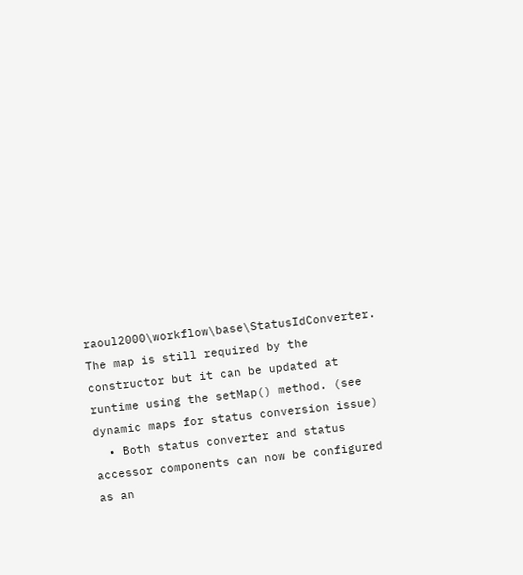raoul2000\workflow\base\StatusIdConverter. The map is still required by the constructor but it can be updated at runtime using the setMap() method. (see dynamic maps for status conversion issue)
  • Both status converter and status accessor components can now be configured as an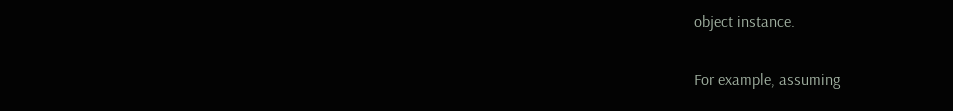object instance.

For example, assuming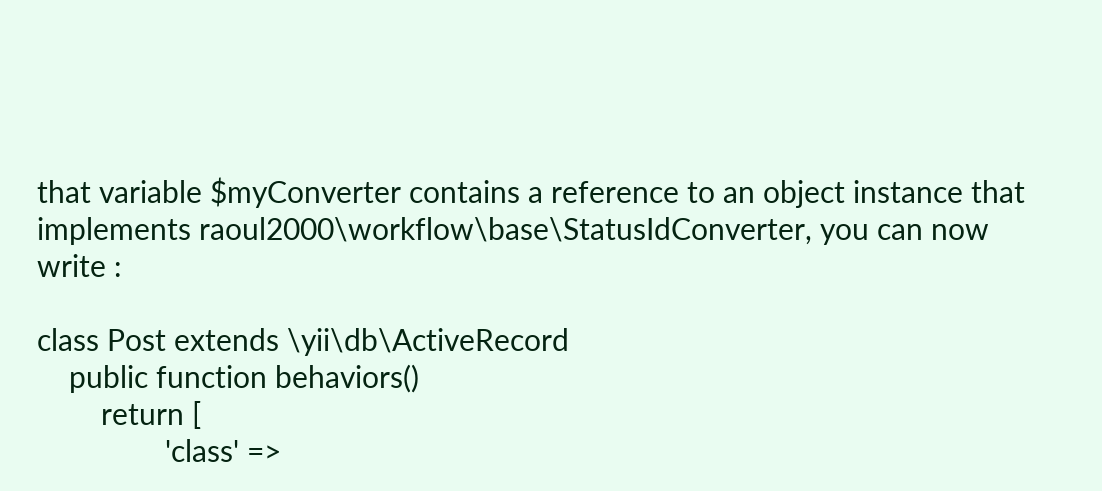that variable $myConverter contains a reference to an object instance that implements raoul2000\workflow\base\StatusIdConverter, you can now write :

class Post extends \yii\db\ActiveRecord
    public function behaviors()
        return [
                'class' =>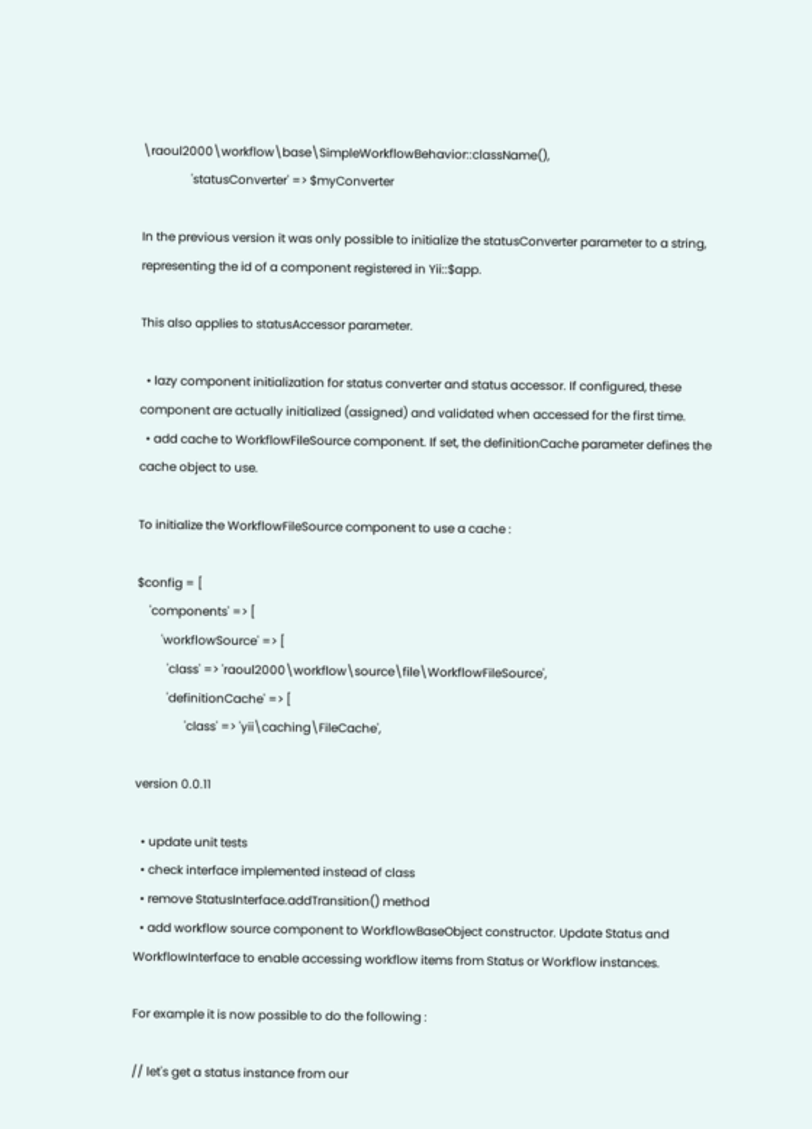\raoul2000\workflow\base\SimpleWorkflowBehavior::className(),
                'statusConverter' => $myConverter

In the previous version it was only possible to initialize the statusConverter parameter to a string, representing the id of a component registered in Yii::$app.

This also applies to statusAccessor parameter.

  • lazy component initialization for status converter and status accessor. If configured, these component are actually initialized (assigned) and validated when accessed for the first time.
  • add cache to WorkflowFileSource component. If set, the definitionCache parameter defines the cache object to use.

To initialize the WorkflowFileSource component to use a cache :

$config = [
    'components' => [
        'workflowSource' => [
          'class' => 'raoul2000\workflow\source\file\WorkflowFileSource',
          'definitionCache' => [
                'class' => 'yii\caching\FileCache',

version 0.0.11

  • update unit tests
  • check interface implemented instead of class
  • remove StatusInterface.addTransition() method
  • add workflow source component to WorkflowBaseObject constructor. Update Status and WorkflowInterface to enable accessing workflow items from Status or Workflow instances.

For example it is now possible to do the following :

// let's get a status instance from our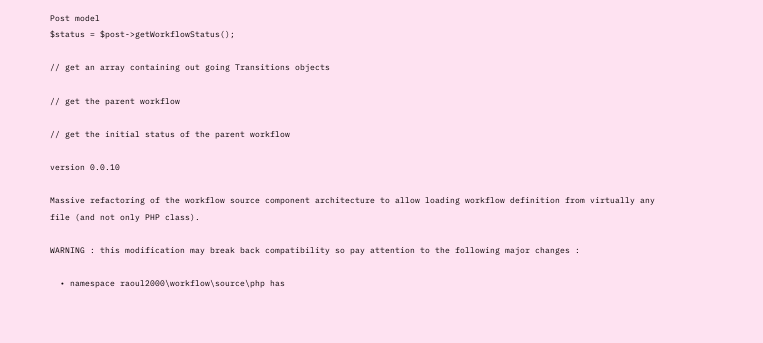Post model
$status = $post->getWorkflowStatus();

// get an array containing out going Transitions objects

// get the parent workflow

// get the initial status of the parent workflow

version 0.0.10

Massive refactoring of the workflow source component architecture to allow loading workflow definition from virtually any file (and not only PHP class).

WARNING : this modification may break back compatibility so pay attention to the following major changes :

  • namespace raoul2000\workflow\source\php has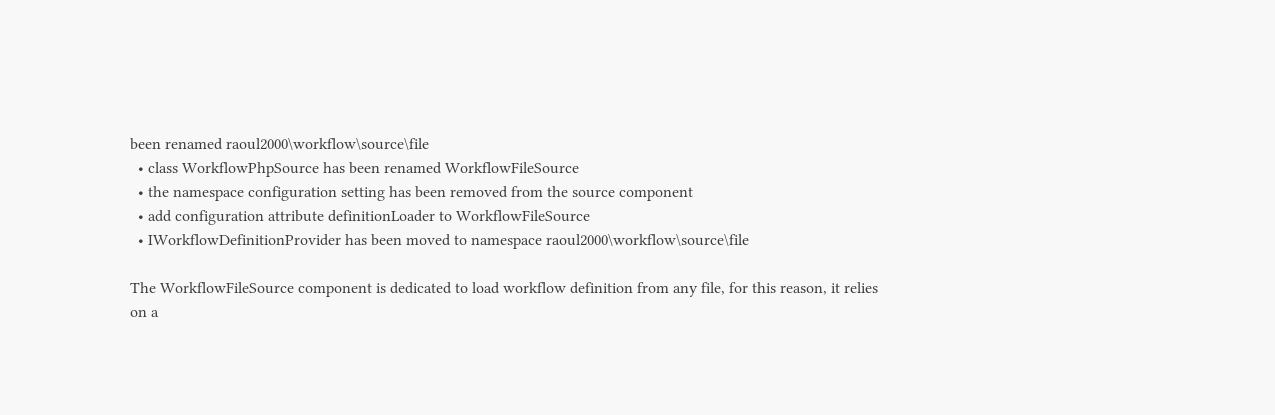been renamed raoul2000\workflow\source\file
  • class WorkflowPhpSource has been renamed WorkflowFileSource
  • the namespace configuration setting has been removed from the source component
  • add configuration attribute definitionLoader to WorkflowFileSource
  • IWorkflowDefinitionProvider has been moved to namespace raoul2000\workflow\source\file

The WorkflowFileSource component is dedicated to load workflow definition from any file, for this reason, it relies on a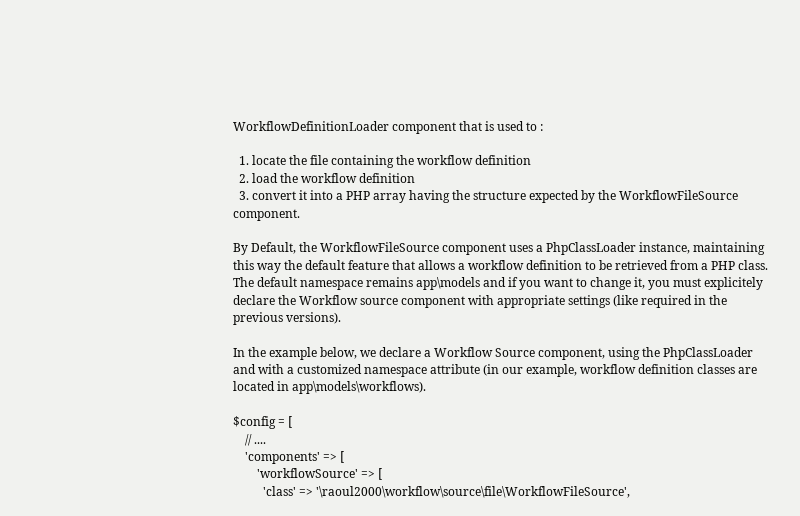WorkflowDefinitionLoader component that is used to :

  1. locate the file containing the workflow definition
  2. load the workflow definition
  3. convert it into a PHP array having the structure expected by the WorkflowFileSource component.

By Default, the WorkflowFileSource component uses a PhpClassLoader instance, maintaining this way the default feature that allows a workflow definition to be retrieved from a PHP class. The default namespace remains app\models and if you want to change it, you must explicitely declare the Workflow source component with appropriate settings (like required in the previous versions).

In the example below, we declare a Workflow Source component, using the PhpClassLoader and with a customized namespace attribute (in our example, workflow definition classes are located in app\models\workflows).

$config = [
    // ....
    'components' => [
        'workflowSource' => [
          'class' => '\raoul2000\workflow\source\file\WorkflowFileSource',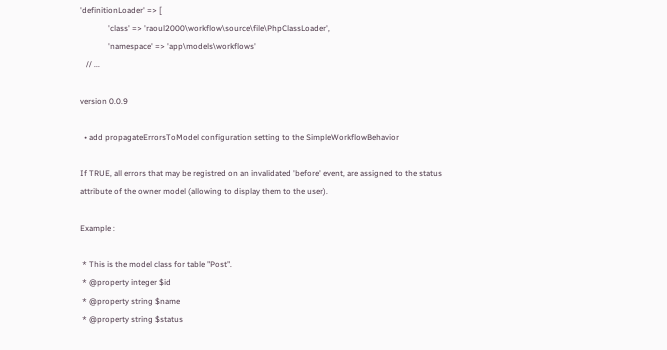'definitionLoader' => [
              'class' => 'raoul2000\workflow\source\file\PhpClassLoader',
              'namespace' => 'app\models\workflows'
   // ...

version 0.0.9

  • add propagateErrorsToModel configuration setting to the SimpleWorkflowBehavior

If TRUE, all errors that may be registred on an invalidated 'before' event, are assigned to the status attribute of the owner model (allowing to display them to the user).

Example :

 * This is the model class for table "Post".
 * @property integer $id
 * @property string $name
 * @property string $status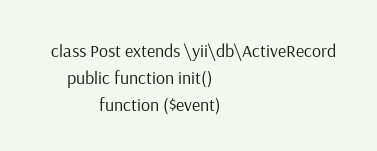class Post extends \yii\db\ActiveRecord
    public function init()
            function ($event)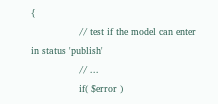{
                // test if the model can enter in status 'publish'
                // ...
                if( $error )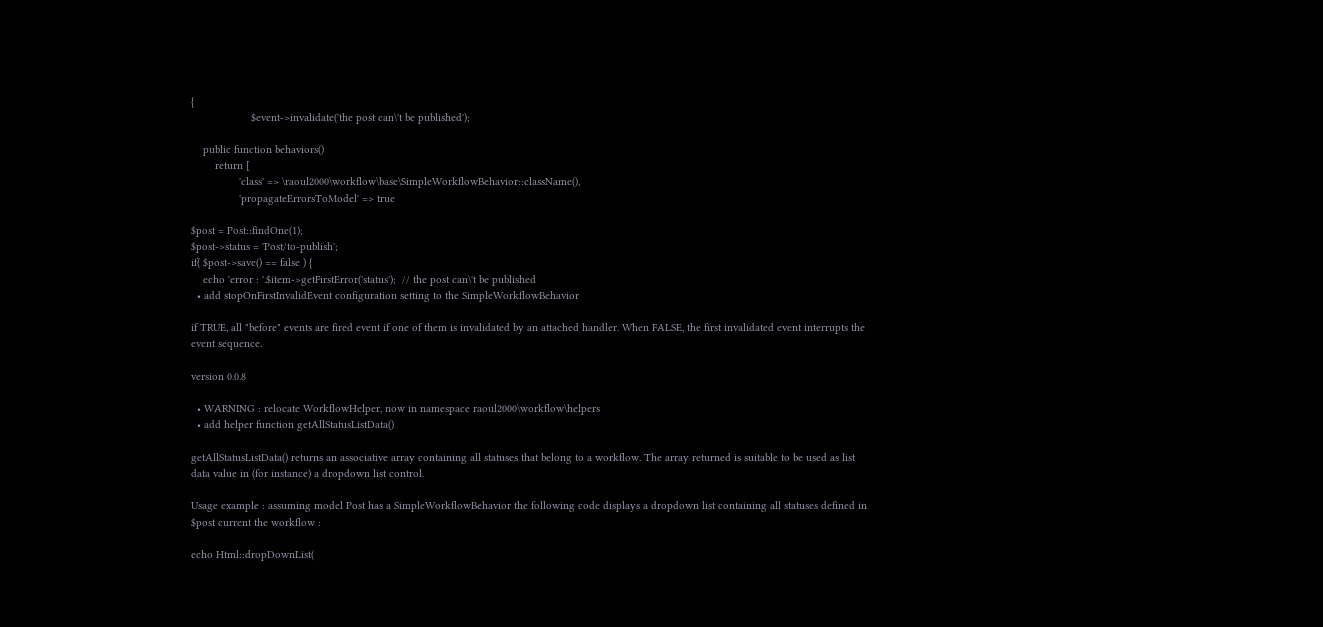{
                    $event->invalidate('the post can\'t be published');

    public function behaviors()
        return [
                'class' => \raoul2000\workflow\base\SimpleWorkflowBehavior::className(),
                'propagateErrorsToModel' => true

$post = Post::findOne(1);
$post->status = 'Post/to-publish';
if( $post->save() == false ) {
    echo 'error : '.$item->getFirstError('status');  // the post can\'t be published
  • add stopOnFirstInvalidEvent configuration setting to the SimpleWorkflowBehavior

if TRUE, all "before" events are fired event if one of them is invalidated by an attached handler. When FALSE, the first invalidated event interrupts the event sequence.

version 0.0.8

  • WARNING : relocate WorkflowHelper, now in namespace raoul2000\workflow\helpers
  • add helper function getAllStatusListData()

getAllStatusListData() returns an associative array containing all statuses that belong to a workflow. The array returned is suitable to be used as list data value in (for instance) a dropdown list control.

Usage example : assuming model Post has a SimpleWorkflowBehavior the following code displays a dropdown list containing all statuses defined in $post current the workflow :

echo Html::dropDownList(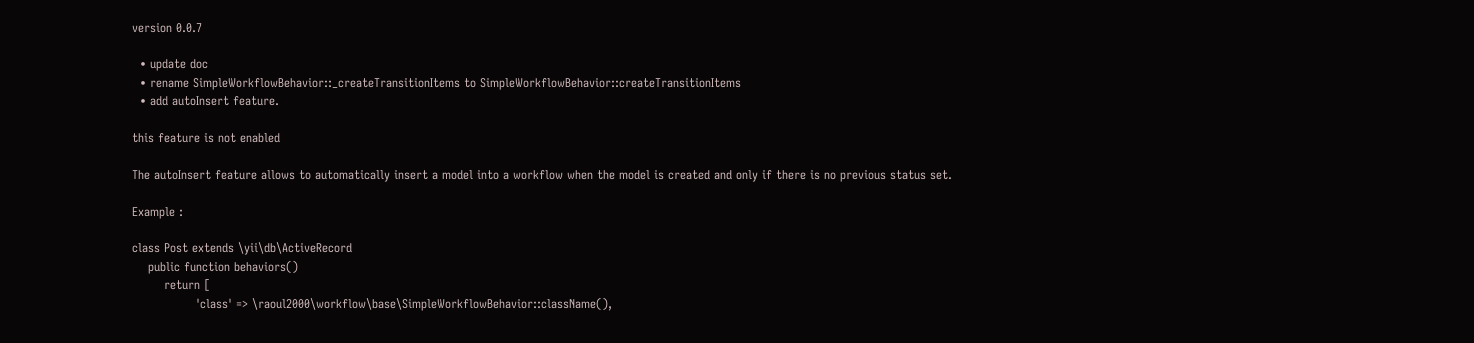version 0.0.7

  • update doc
  • rename SimpleWorkflowBehavior::_createTransitionItems to SimpleWorkflowBehavior::createTransitionItems
  • add autoInsert feature.

this feature is not enabled

The autoInsert feature allows to automatically insert a model into a workflow when the model is created and only if there is no previous status set.

Example :

class Post extends \yii\db\ActiveRecord
    public function behaviors()
        return [
                'class' => \raoul2000\workflow\base\SimpleWorkflowBehavior::className(),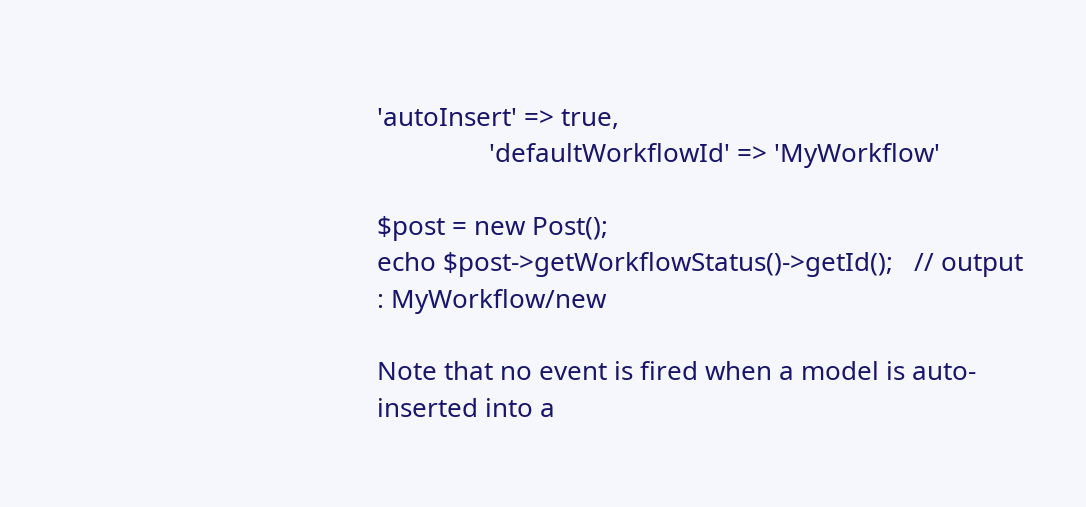'autoInsert' => true,
                'defaultWorkflowId' => 'MyWorkflow'

$post = new Post();
echo $post->getWorkflowStatus()->getId();   // output : MyWorkflow/new

Note that no event is fired when a model is auto-inserted into a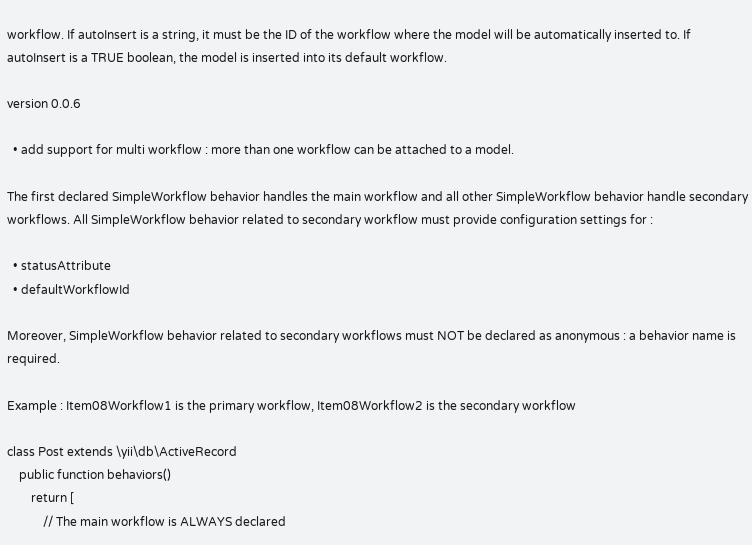workflow. If autoInsert is a string, it must be the ID of the workflow where the model will be automatically inserted to. If autoInsert is a TRUE boolean, the model is inserted into its default workflow.

version 0.0.6

  • add support for multi workflow : more than one workflow can be attached to a model.

The first declared SimpleWorkflow behavior handles the main workflow and all other SimpleWorkflow behavior handle secondary workflows. All SimpleWorkflow behavior related to secondary workflow must provide configuration settings for :

  • statusAttribute
  • defaultWorkflowId

Moreover, SimpleWorkflow behavior related to secondary workflows must NOT be declared as anonymous : a behavior name is required.

Example : Item08Workflow1 is the primary workflow, Item08Workflow2 is the secondary workflow

class Post extends \yii\db\ActiveRecord
    public function behaviors()
        return [
            // The main workflow is ALWAYS declared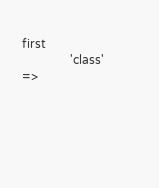first
                'class' =>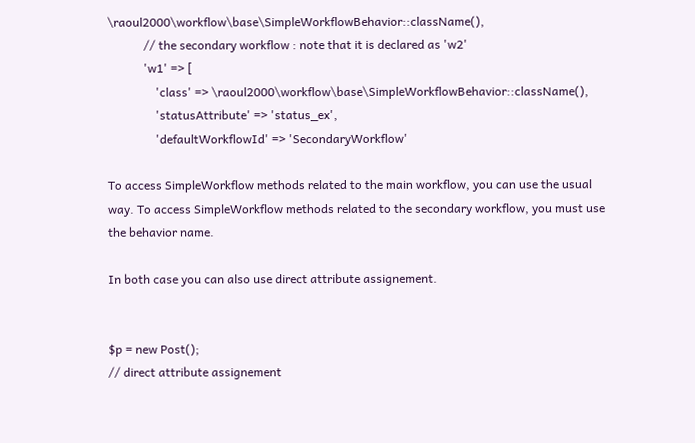\raoul2000\workflow\base\SimpleWorkflowBehavior::className(),
            // the secondary workflow : note that it is declared as 'w2'
            'w1' => [
                'class' => \raoul2000\workflow\base\SimpleWorkflowBehavior::className(),
                'statusAttribute' => 'status_ex',
                'defaultWorkflowId' => 'SecondaryWorkflow'

To access SimpleWorkflow methods related to the main workflow, you can use the usual way. To access SimpleWorkflow methods related to the secondary workflow, you must use the behavior name.

In both case you can also use direct attribute assignement.


$p = new Post();
// direct attribute assignement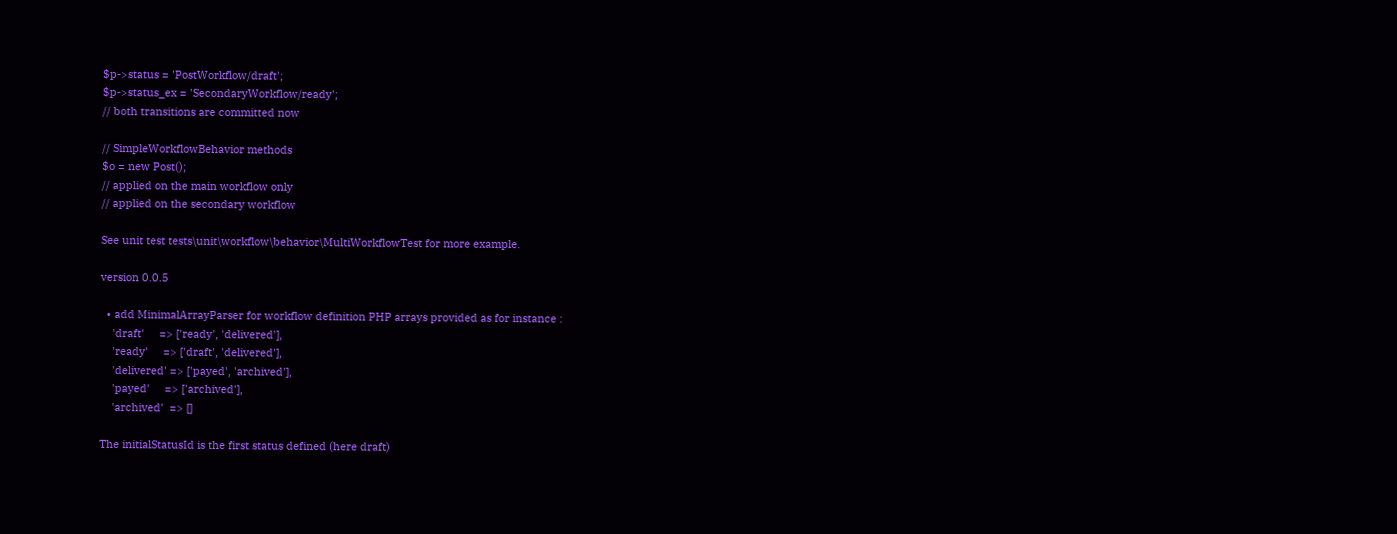$p->status = 'PostWorkflow/draft';
$p->status_ex = 'SecondaryWorkflow/ready';
// both transitions are committed now

// SimpleWorkflowBehavior methods
$o = new Post();
// applied on the main workflow only
// applied on the secondary workflow

See unit test tests\unit\workflow\behavior\MultiWorkflowTest for more example.

version 0.0.5

  • add MinimalArrayParser for workflow definition PHP arrays provided as for instance :
    'draft'     => ['ready', 'delivered'],
    'ready'     => ['draft', 'delivered'],
    'delivered' => ['payed', 'archived'],
    'payed'     => ['archived'],
    'archived'  => []

The initialStatusId is the first status defined (here draft)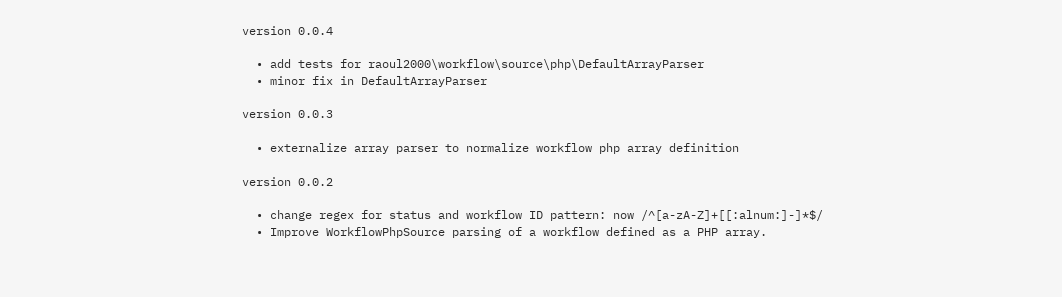version 0.0.4

  • add tests for raoul2000\workflow\source\php\DefaultArrayParser
  • minor fix in DefaultArrayParser

version 0.0.3

  • externalize array parser to normalize workflow php array definition

version 0.0.2

  • change regex for status and workflow ID pattern: now /^[a-zA-Z]+[[:alnum:]-]*$/
  • Improve WorkflowPhpSource parsing of a workflow defined as a PHP array.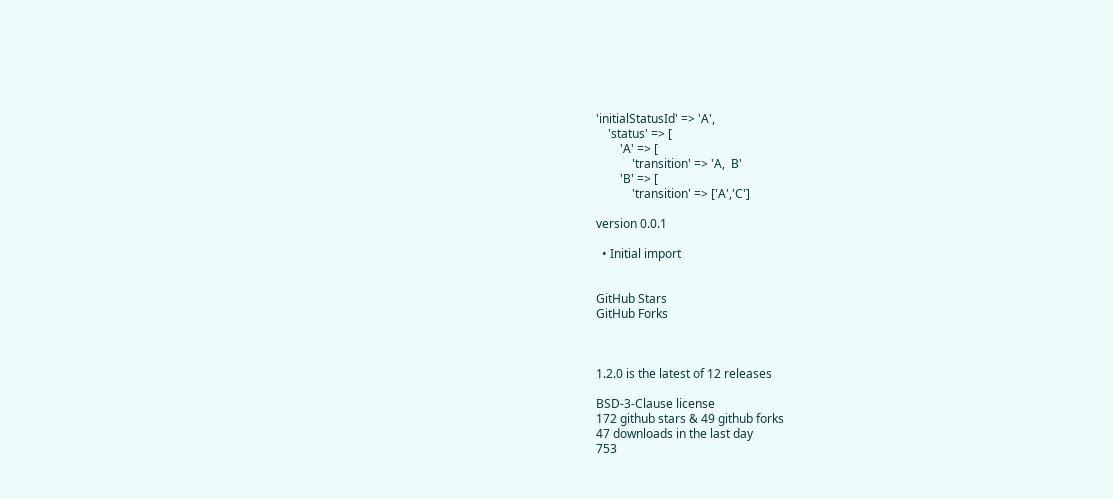'initialStatusId' => 'A',
    'status' => [
        'A' => [
            'transition' => 'A,  B'
        'B' => [
            'transition' => ['A','C']

version 0.0.1

  • Initial import


GitHub Stars
GitHub Forks



1.2.0 is the latest of 12 releases

BSD-3-Clause license
172 github stars & 49 github forks
47 downloads in the last day
753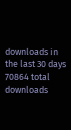downloads in the last 30 days
70864 total downloads